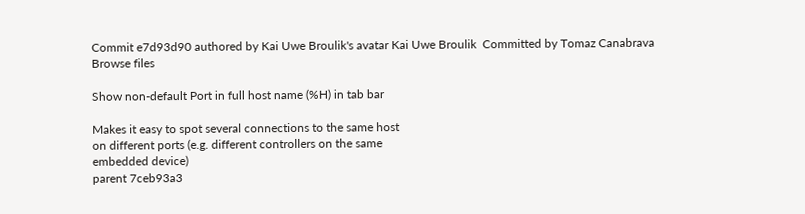Commit e7d93d90 authored by Kai Uwe Broulik's avatar Kai Uwe Broulik  Committed by Tomaz Canabrava
Browse files

Show non-default Port in full host name (%H) in tab bar

Makes it easy to spot several connections to the same host
on different ports (e.g. different controllers on the same
embedded device)
parent 7ceb93a3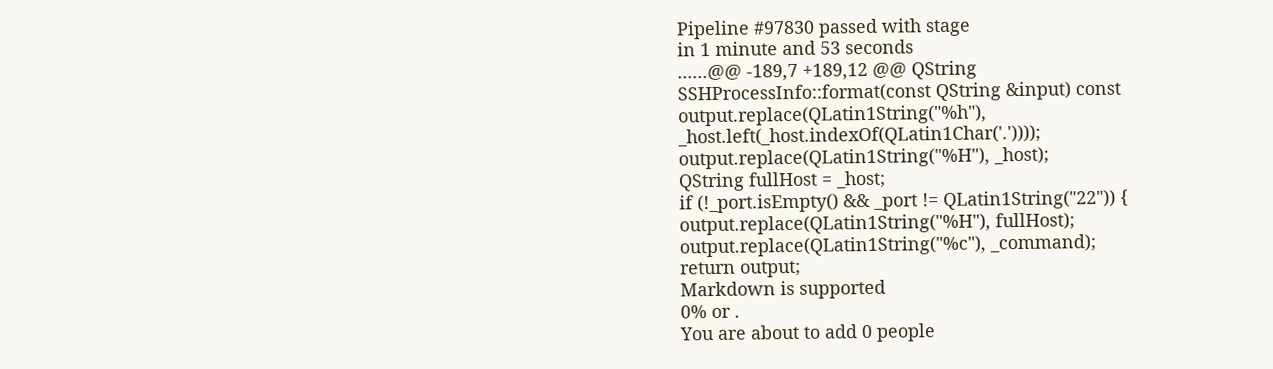Pipeline #97830 passed with stage
in 1 minute and 53 seconds
......@@ -189,7 +189,12 @@ QString SSHProcessInfo::format(const QString &input) const
output.replace(QLatin1String("%h"), _host.left(_host.indexOf(QLatin1Char('.'))));
output.replace(QLatin1String("%H"), _host);
QString fullHost = _host;
if (!_port.isEmpty() && _port != QLatin1String("22")) {
output.replace(QLatin1String("%H"), fullHost);
output.replace(QLatin1String("%c"), _command);
return output;
Markdown is supported
0% or .
You are about to add 0 people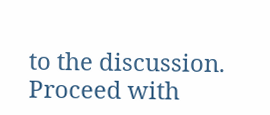to the discussion. Proceed with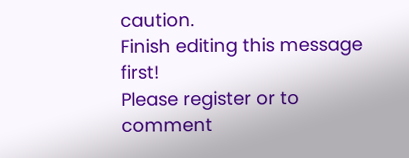caution.
Finish editing this message first!
Please register or to comment